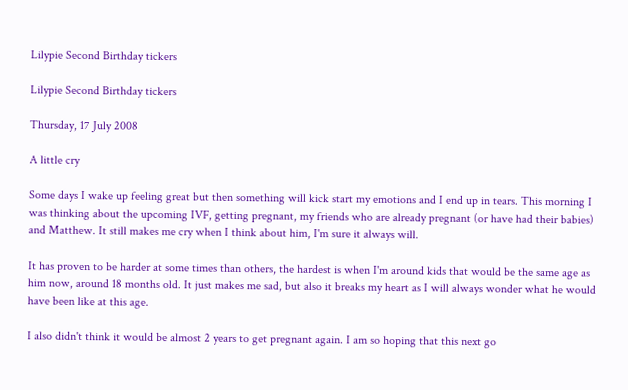Lilypie Second Birthday tickers

Lilypie Second Birthday tickers

Thursday, 17 July 2008

A little cry

Some days I wake up feeling great but then something will kick start my emotions and I end up in tears. This morning I was thinking about the upcoming IVF, getting pregnant, my friends who are already pregnant (or have had their babies) and Matthew. It still makes me cry when I think about him, I'm sure it always will.

It has proven to be harder at some times than others, the hardest is when I'm around kids that would be the same age as him now, around 18 months old. It just makes me sad, but also it breaks my heart as I will always wonder what he would have been like at this age.

I also didn't think it would be almost 2 years to get pregnant again. I am so hoping that this next go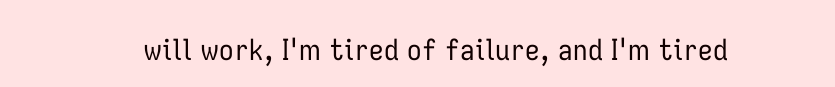will work, I'm tired of failure, and I'm tired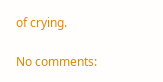of crying.

No comments: